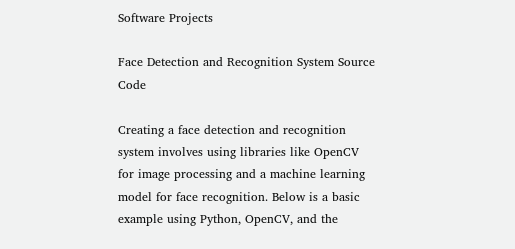Software Projects

Face Detection and Recognition System Source Code

Creating a face detection and recognition system involves using libraries like OpenCV for image processing and a machine learning model for face recognition. Below is a basic example using Python, OpenCV, and the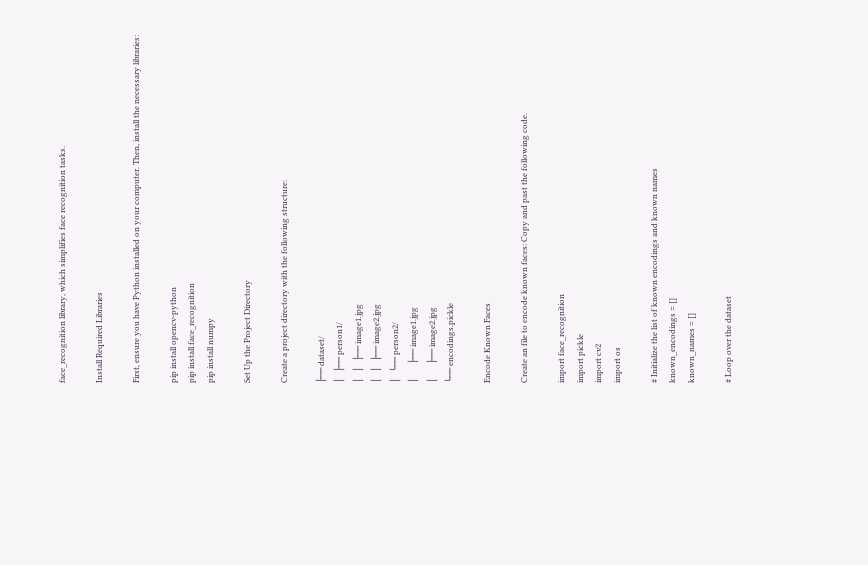face_recognition library, which simplifies face recognition tasks.

Install Required Libraries

First, ensure you have Python installed on your computer. Then, install the necessary libraries:

pip install opencv-python
pip install face_recognition
pip install numpy

Set Up the Project Directory

Create a project directory with the following structure:

├── dataset/
│   ├── person1/
│   │   ├── image1.jpg
│   │   ├── image2.jpg
│   └── person2/
│       ├── image1.jpg
│       ├── image2.jpg
└── encodings.pickle

Encode Known Faces

Create an file to encode known faces: Copy and past the following code.

import face_recognition
import pickle
import cv2
import os

# Initialize the list of known encodings and known names
known_encodings = []
known_names = []

# Loop over the dataset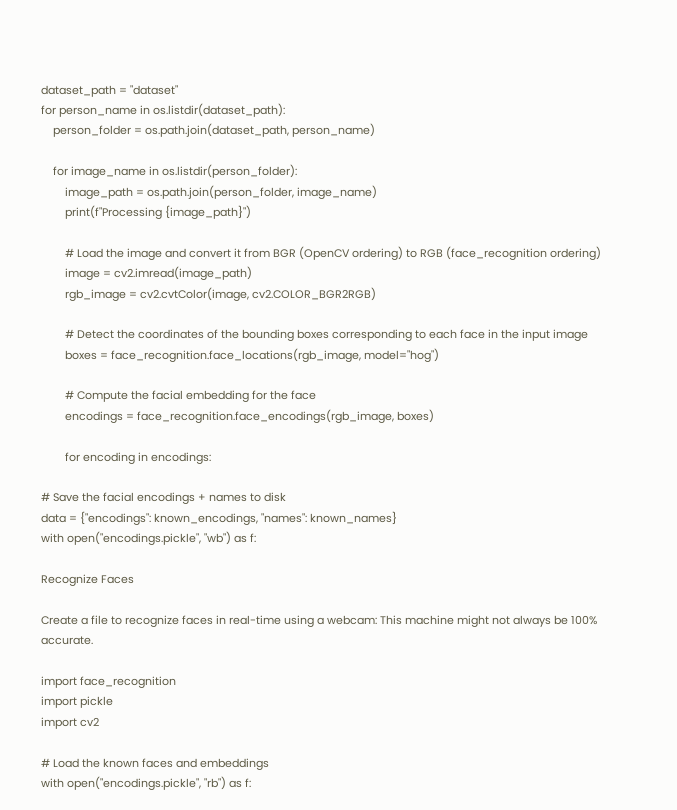dataset_path = "dataset"
for person_name in os.listdir(dataset_path):
    person_folder = os.path.join(dataset_path, person_name)

    for image_name in os.listdir(person_folder):
        image_path = os.path.join(person_folder, image_name)
        print(f"Processing {image_path}")

        # Load the image and convert it from BGR (OpenCV ordering) to RGB (face_recognition ordering)
        image = cv2.imread(image_path)
        rgb_image = cv2.cvtColor(image, cv2.COLOR_BGR2RGB)

        # Detect the coordinates of the bounding boxes corresponding to each face in the input image
        boxes = face_recognition.face_locations(rgb_image, model="hog")

        # Compute the facial embedding for the face
        encodings = face_recognition.face_encodings(rgb_image, boxes)

        for encoding in encodings:

# Save the facial encodings + names to disk
data = {"encodings": known_encodings, "names": known_names}
with open("encodings.pickle", "wb") as f:

Recognize Faces

Create a file to recognize faces in real-time using a webcam: This machine might not always be 100% accurate.

import face_recognition
import pickle
import cv2

# Load the known faces and embeddings
with open("encodings.pickle", "rb") as f: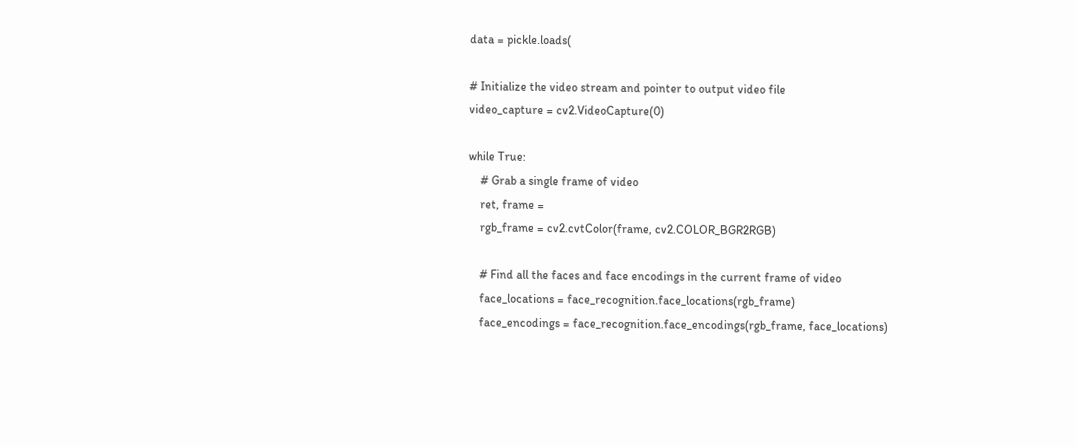data = pickle.loads(

# Initialize the video stream and pointer to output video file
video_capture = cv2.VideoCapture(0)

while True:
    # Grab a single frame of video
    ret, frame =
    rgb_frame = cv2.cvtColor(frame, cv2.COLOR_BGR2RGB)

    # Find all the faces and face encodings in the current frame of video
    face_locations = face_recognition.face_locations(rgb_frame)
    face_encodings = face_recognition.face_encodings(rgb_frame, face_locations)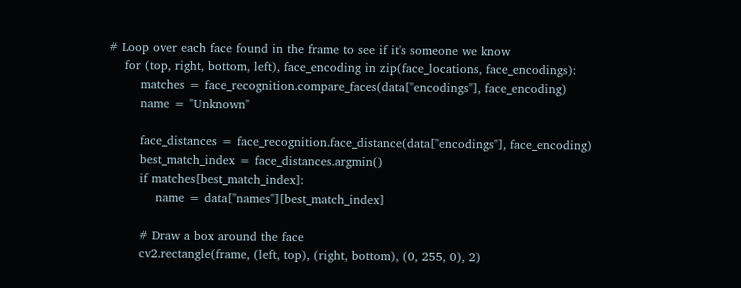# Loop over each face found in the frame to see if it's someone we know
    for (top, right, bottom, left), face_encoding in zip(face_locations, face_encodings):
        matches = face_recognition.compare_faces(data["encodings"], face_encoding)
        name = "Unknown"

        face_distances = face_recognition.face_distance(data["encodings"], face_encoding)
        best_match_index = face_distances.argmin()
        if matches[best_match_index]:
            name = data["names"][best_match_index]

        # Draw a box around the face
        cv2.rectangle(frame, (left, top), (right, bottom), (0, 255, 0), 2)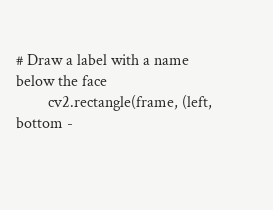# Draw a label with a name below the face
        cv2.rectangle(frame, (left, bottom -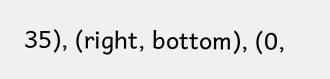35), (right, bottom), (0,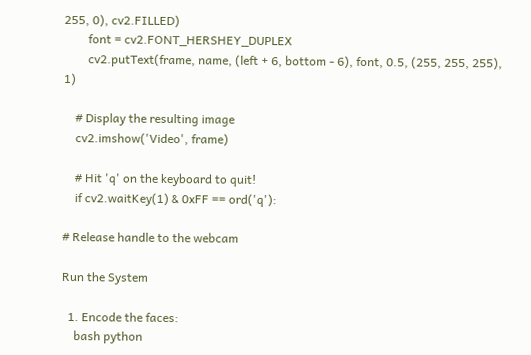255, 0), cv2.FILLED)
        font = cv2.FONT_HERSHEY_DUPLEX
        cv2.putText(frame, name, (left + 6, bottom - 6), font, 0.5, (255, 255, 255), 1)

    # Display the resulting image
    cv2.imshow('Video', frame)

    # Hit 'q' on the keyboard to quit!
    if cv2.waitKey(1) & 0xFF == ord('q'):

# Release handle to the webcam

Run the System

  1. Encode the faces:
    bash python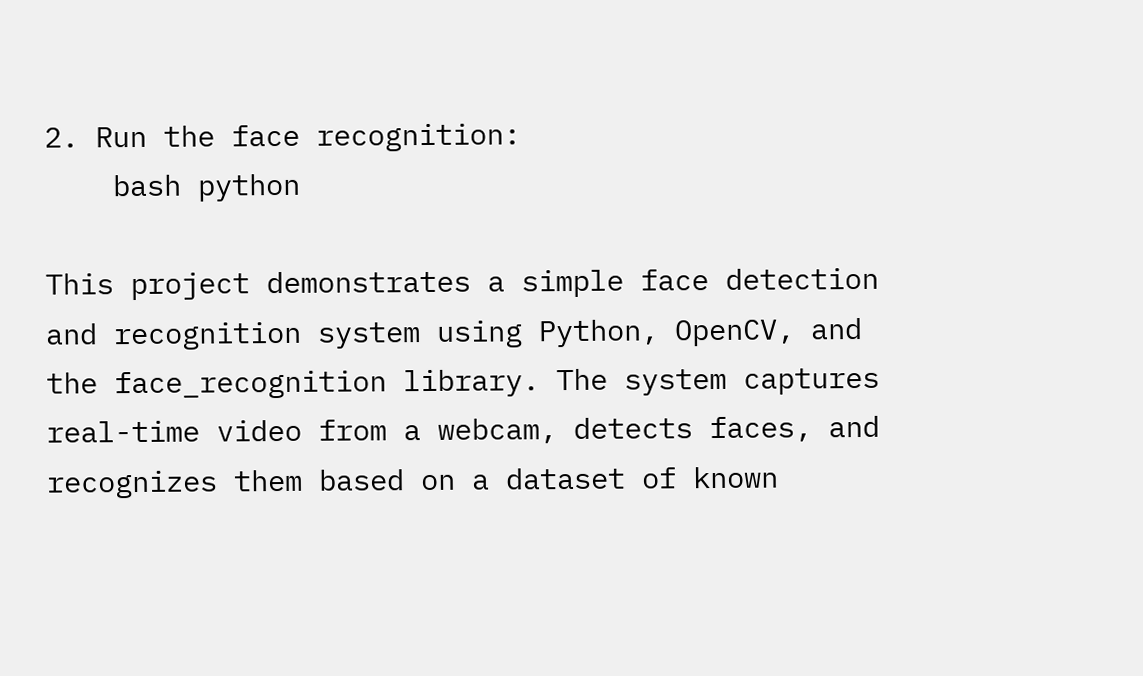2. Run the face recognition:
    bash python

This project demonstrates a simple face detection and recognition system using Python, OpenCV, and the face_recognition library. The system captures real-time video from a webcam, detects faces, and recognizes them based on a dataset of known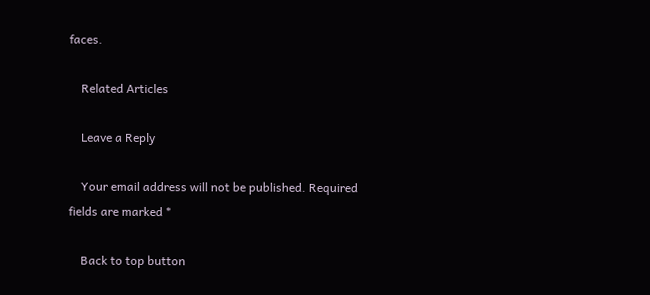faces.

    Related Articles

    Leave a Reply

    Your email address will not be published. Required fields are marked *

    Back to top button